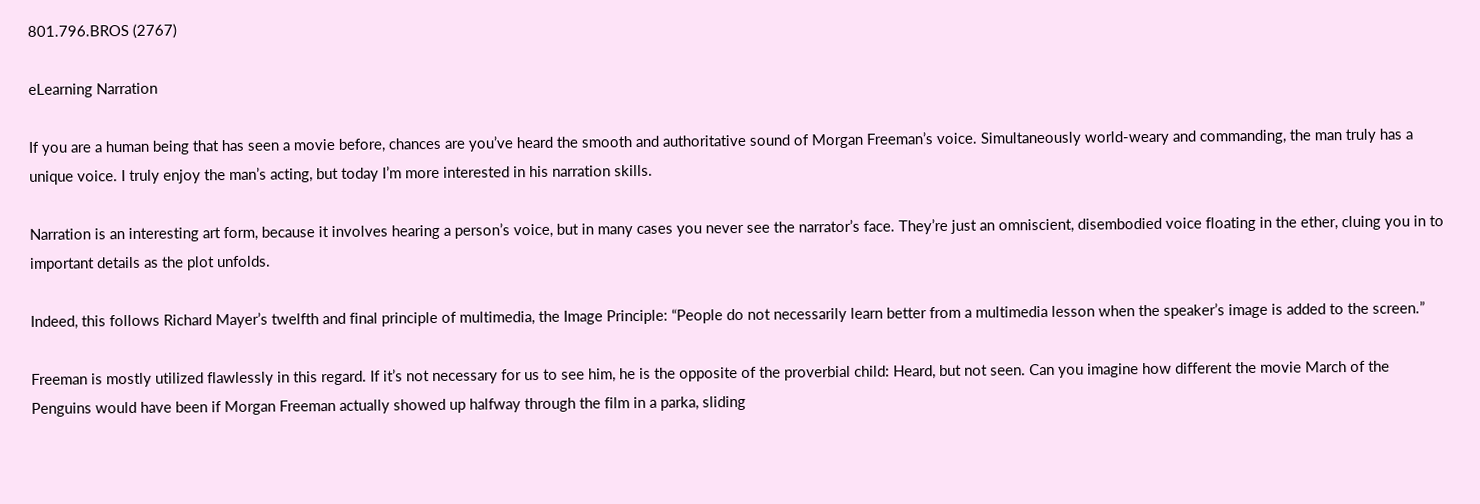801.796.BROS (2767)

eLearning Narration

If you are a human being that has seen a movie before, chances are you’ve heard the smooth and authoritative sound of Morgan Freeman’s voice. Simultaneously world-weary and commanding, the man truly has a unique voice. I truly enjoy the man’s acting, but today I’m more interested in his narration skills.

Narration is an interesting art form, because it involves hearing a person’s voice, but in many cases you never see the narrator’s face. They’re just an omniscient, disembodied voice floating in the ether, cluing you in to important details as the plot unfolds.

Indeed, this follows Richard Mayer’s twelfth and final principle of multimedia, the Image Principle: “People do not necessarily learn better from a multimedia lesson when the speaker’s image is added to the screen.”

Freeman is mostly utilized flawlessly in this regard. If it’s not necessary for us to see him, he is the opposite of the proverbial child: Heard, but not seen. Can you imagine how different the movie March of the Penguins would have been if Morgan Freeman actually showed up halfway through the film in a parka, sliding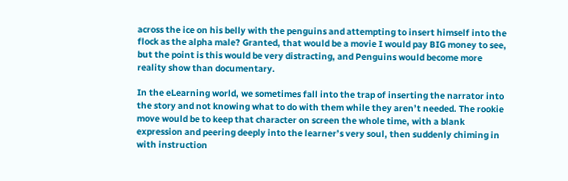across the ice on his belly with the penguins and attempting to insert himself into the flock as the alpha male? Granted, that would be a movie I would pay BIG money to see, but the point is this would be very distracting, and Penguins would become more reality show than documentary.

In the eLearning world, we sometimes fall into the trap of inserting the narrator into the story and not knowing what to do with them while they aren’t needed. The rookie move would be to keep that character on screen the whole time, with a blank expression and peering deeply into the learner’s very soul, then suddenly chiming in with instruction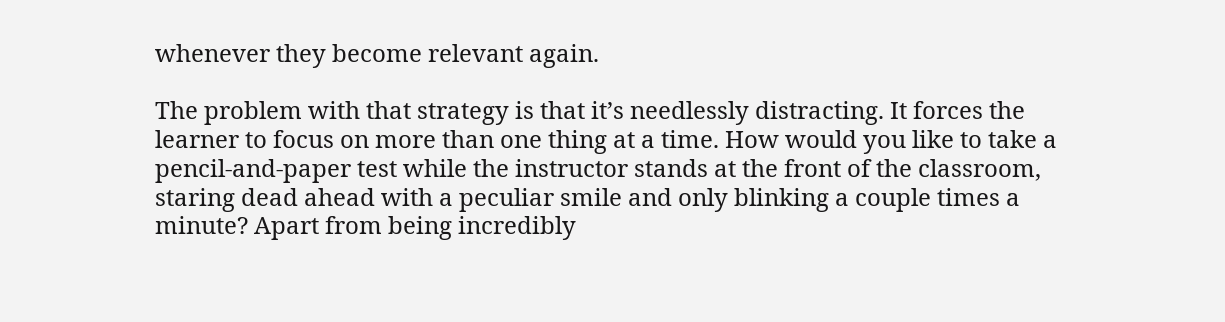whenever they become relevant again.

The problem with that strategy is that it’s needlessly distracting. It forces the learner to focus on more than one thing at a time. How would you like to take a pencil-and-paper test while the instructor stands at the front of the classroom, staring dead ahead with a peculiar smile and only blinking a couple times a minute? Apart from being incredibly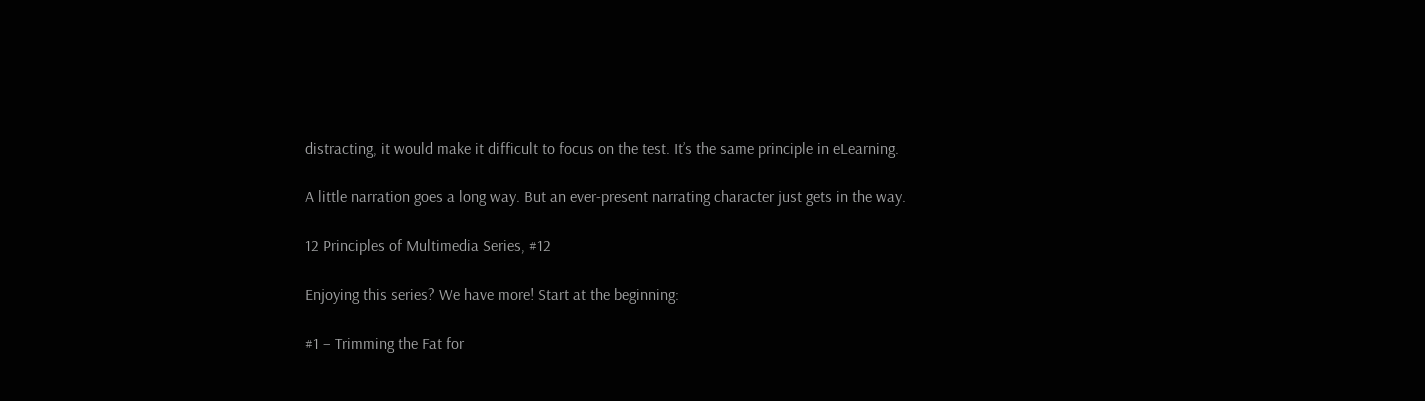distracting, it would make it difficult to focus on the test. It’s the same principle in eLearning.

A little narration goes a long way. But an ever-present narrating character just gets in the way.

12 Principles of Multimedia Series, #12

Enjoying this series? We have more! Start at the beginning:

#1 – Trimming the Fat for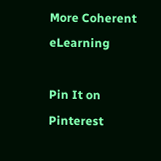More Coherent eLearning

Pin It on Pinterest